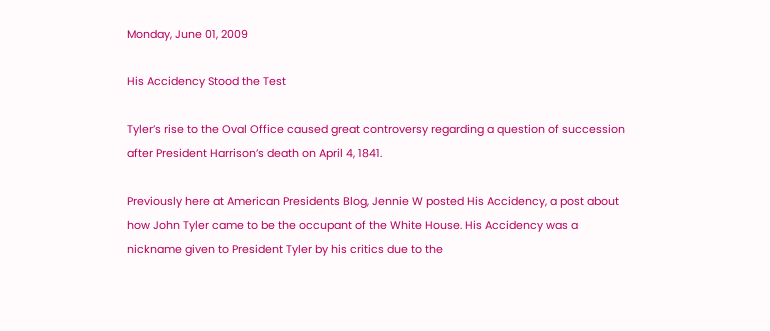Monday, June 01, 2009

His Accidency Stood the Test

Tyler’s rise to the Oval Office caused great controversy regarding a question of succession after President Harrison’s death on April 4, 1841.

Previously here at American Presidents Blog, Jennie W posted His Accidency, a post about how John Tyler came to be the occupant of the White House. His Accidency was a nickname given to President Tyler by his critics due to the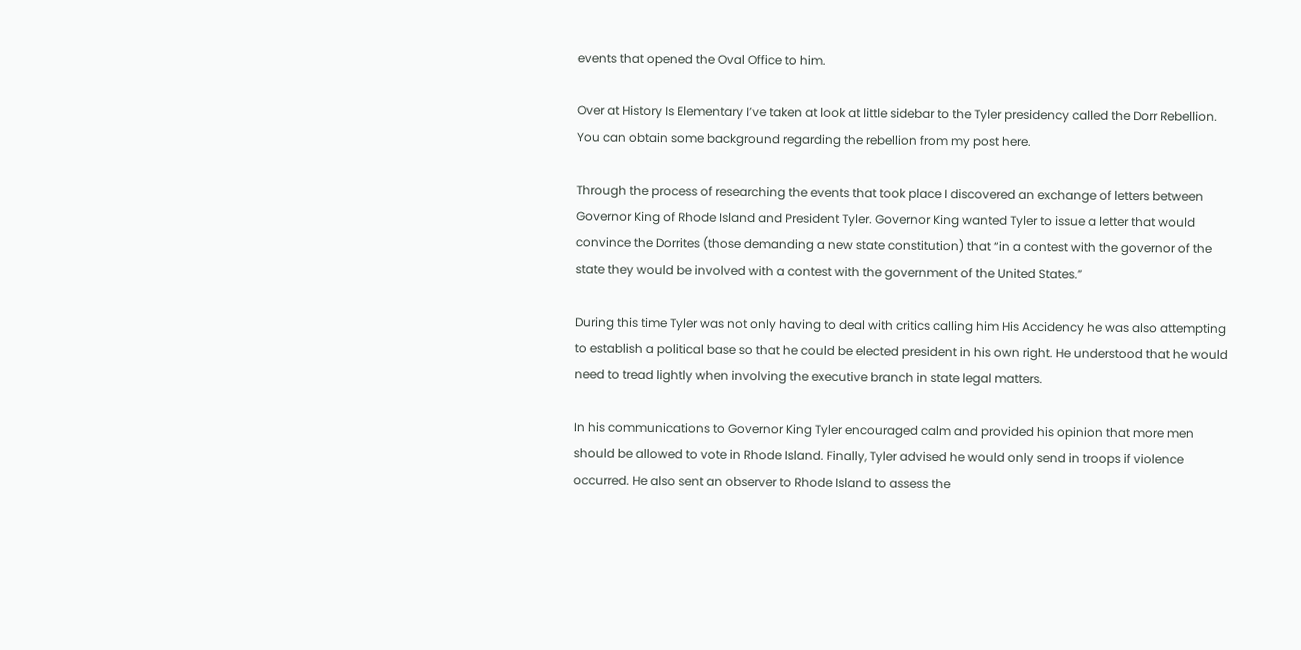events that opened the Oval Office to him.

Over at History Is Elementary I’ve taken at look at little sidebar to the Tyler presidency called the Dorr Rebellion. You can obtain some background regarding the rebellion from my post here.

Through the process of researching the events that took place I discovered an exchange of letters between Governor King of Rhode Island and President Tyler. Governor King wanted Tyler to issue a letter that would convince the Dorrites (those demanding a new state constitution) that “in a contest with the governor of the state they would be involved with a contest with the government of the United States.”

During this time Tyler was not only having to deal with critics calling him His Accidency he was also attempting to establish a political base so that he could be elected president in his own right. He understood that he would need to tread lightly when involving the executive branch in state legal matters.

In his communications to Governor King Tyler encouraged calm and provided his opinion that more men should be allowed to vote in Rhode Island. Finally, Tyler advised he would only send in troops if violence occurred. He also sent an observer to Rhode Island to assess the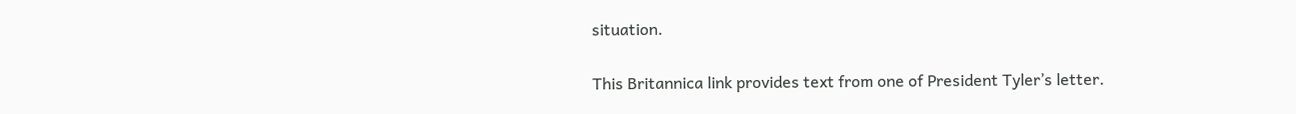situation.

This Britannica link provides text from one of President Tyler’s letter.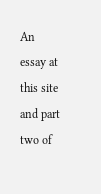An essay at this site and part two of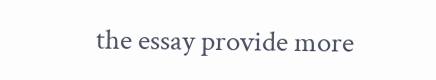the essay provide more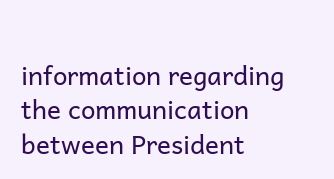information regarding the communication between President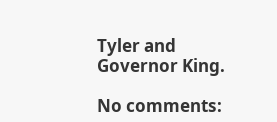Tyler and Governor King.

No comments: